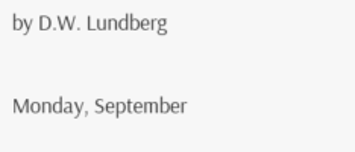by D.W. Lundberg

Monday, September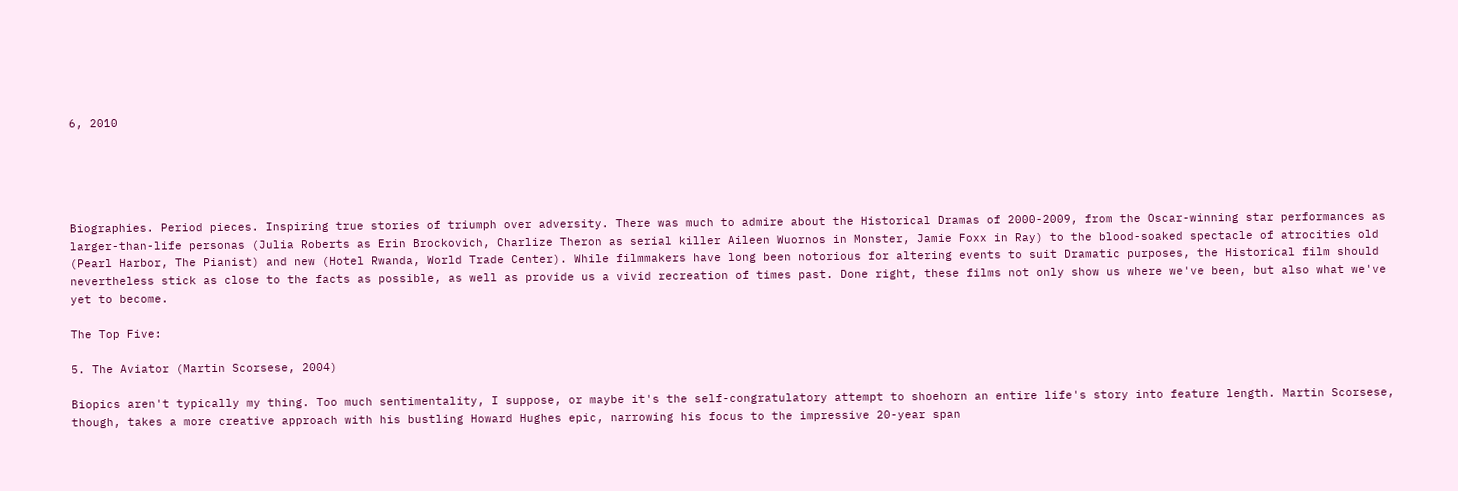6, 2010





Biographies. Period pieces. Inspiring true stories of triumph over adversity. There was much to admire about the Historical Dramas of 2000-2009, from the Oscar-winning star performances as larger-than-life personas (Julia Roberts as Erin Brockovich, Charlize Theron as serial killer Aileen Wuornos in Monster, Jamie Foxx in Ray) to the blood-soaked spectacle of atrocities old (Pearl Harbor, The Pianist) and new (Hotel Rwanda, World Trade Center). While filmmakers have long been notorious for altering events to suit Dramatic purposes, the Historical film should nevertheless stick as close to the facts as possible, as well as provide us a vivid recreation of times past. Done right, these films not only show us where we've been, but also what we've yet to become.

The Top Five:

5. The Aviator (Martin Scorsese, 2004)

Biopics aren't typically my thing. Too much sentimentality, I suppose, or maybe it's the self-congratulatory attempt to shoehorn an entire life's story into feature length. Martin Scorsese, though, takes a more creative approach with his bustling Howard Hughes epic, narrowing his focus to the impressive 20-year span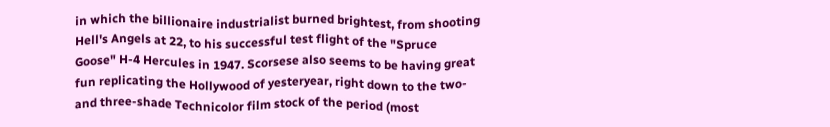in which the billionaire industrialist burned brightest, from shooting Hell's Angels at 22, to his successful test flight of the "Spruce Goose" H-4 Hercules in 1947. Scorsese also seems to be having great fun replicating the Hollywood of yesteryear, right down to the two- and three-shade Technicolor film stock of the period (most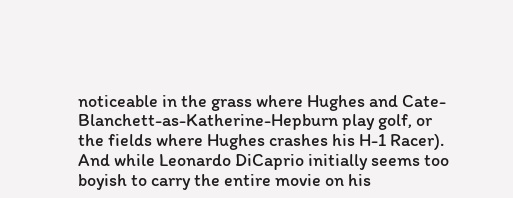noticeable in the grass where Hughes and Cate-Blanchett-as-Katherine-Hepburn play golf, or the fields where Hughes crashes his H-1 Racer). And while Leonardo DiCaprio initially seems too boyish to carry the entire movie on his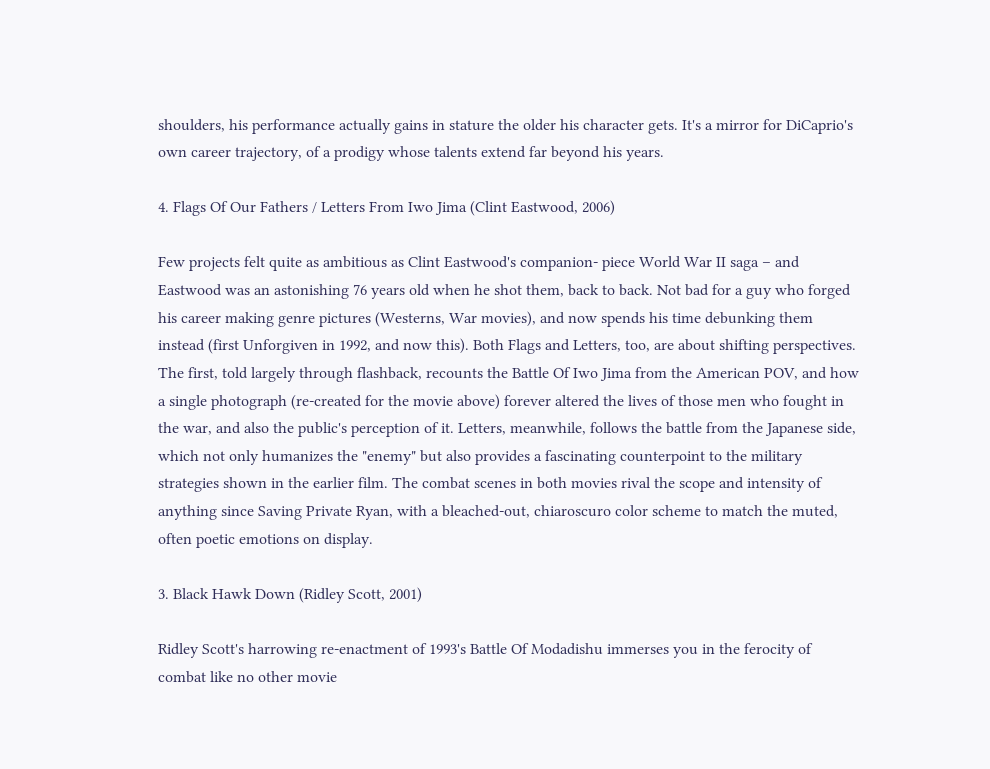shoulders, his performance actually gains in stature the older his character gets. It's a mirror for DiCaprio's own career trajectory, of a prodigy whose talents extend far beyond his years.

4. Flags Of Our Fathers / Letters From Iwo Jima (Clint Eastwood, 2006)

Few projects felt quite as ambitious as Clint Eastwood's companion- piece World War II saga – and Eastwood was an astonishing 76 years old when he shot them, back to back. Not bad for a guy who forged his career making genre pictures (Westerns, War movies), and now spends his time debunking them instead (first Unforgiven in 1992, and now this). Both Flags and Letters, too, are about shifting perspectives. The first, told largely through flashback, recounts the Battle Of Iwo Jima from the American POV, and how a single photograph (re-created for the movie above) forever altered the lives of those men who fought in the war, and also the public's perception of it. Letters, meanwhile, follows the battle from the Japanese side, which not only humanizes the "enemy" but also provides a fascinating counterpoint to the military strategies shown in the earlier film. The combat scenes in both movies rival the scope and intensity of anything since Saving Private Ryan, with a bleached-out, chiaroscuro color scheme to match the muted, often poetic emotions on display.

3. Black Hawk Down (Ridley Scott, 2001)

Ridley Scott's harrowing re-enactment of 1993's Battle Of Modadishu immerses you in the ferocity of combat like no other movie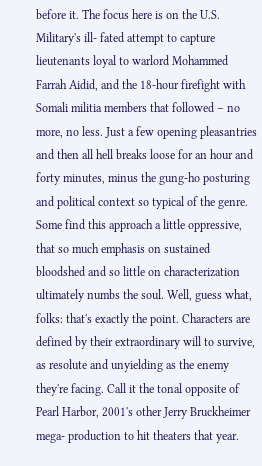before it. The focus here is on the U.S. Military's ill- fated attempt to capture lieutenants loyal to warlord Mohammed Farrah Aidid, and the 18-hour firefight with Somali militia members that followed – no more, no less. Just a few opening pleasantries and then all hell breaks loose for an hour and forty minutes, minus the gung-ho posturing and political context so typical of the genre. Some find this approach a little oppressive, that so much emphasis on sustained bloodshed and so little on characterization ultimately numbs the soul. Well, guess what, folks: that's exactly the point. Characters are defined by their extraordinary will to survive, as resolute and unyielding as the enemy they're facing. Call it the tonal opposite of Pearl Harbor, 2001's other Jerry Bruckheimer mega- production to hit theaters that year.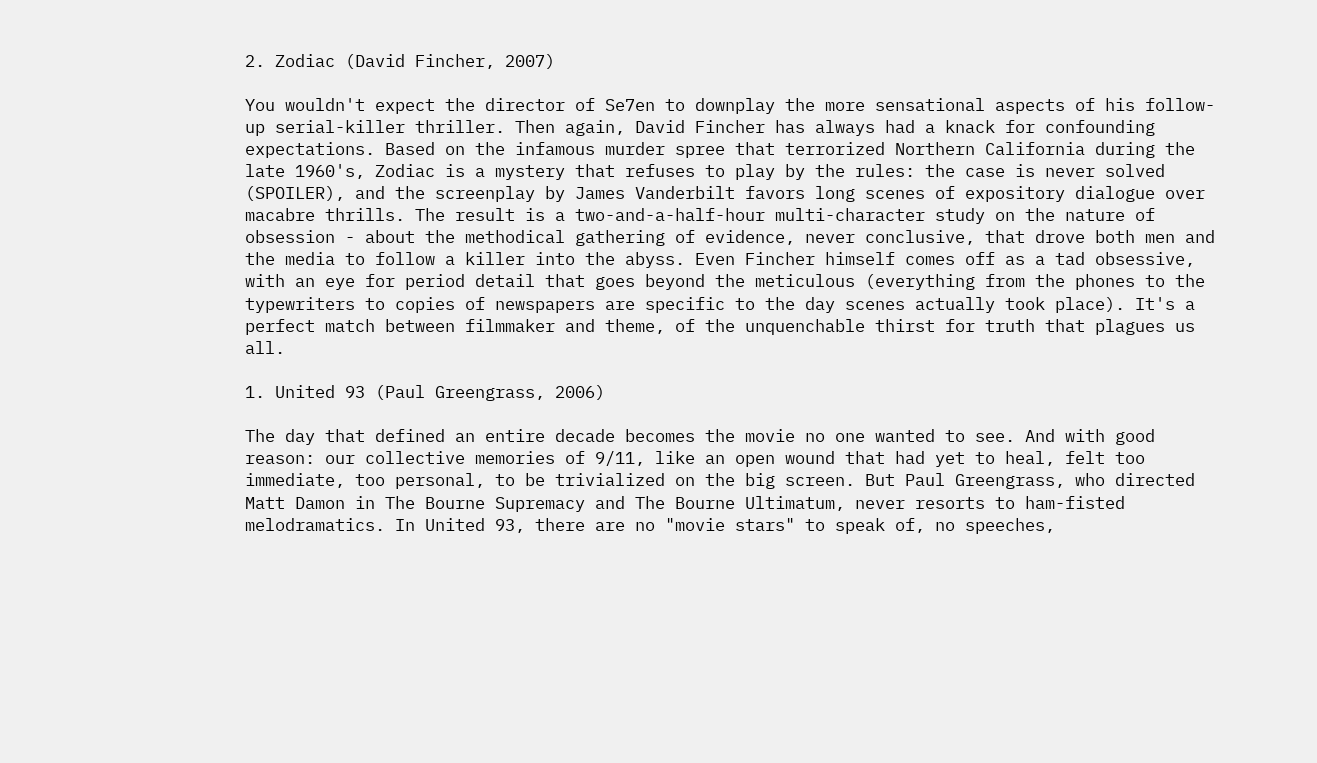2. Zodiac (David Fincher, 2007)

You wouldn't expect the director of Se7en to downplay the more sensational aspects of his follow-up serial-killer thriller. Then again, David Fincher has always had a knack for confounding expectations. Based on the infamous murder spree that terrorized Northern California during the late 1960's, Zodiac is a mystery that refuses to play by the rules: the case is never solved (SPOILER), and the screenplay by James Vanderbilt favors long scenes of expository dialogue over macabre thrills. The result is a two-and-a-half-hour multi-character study on the nature of obsession - about the methodical gathering of evidence, never conclusive, that drove both men and the media to follow a killer into the abyss. Even Fincher himself comes off as a tad obsessive, with an eye for period detail that goes beyond the meticulous (everything from the phones to the typewriters to copies of newspapers are specific to the day scenes actually took place). It's a perfect match between filmmaker and theme, of the unquenchable thirst for truth that plagues us all.

1. United 93 (Paul Greengrass, 2006)

The day that defined an entire decade becomes the movie no one wanted to see. And with good reason: our collective memories of 9/11, like an open wound that had yet to heal, felt too immediate, too personal, to be trivialized on the big screen. But Paul Greengrass, who directed Matt Damon in The Bourne Supremacy and The Bourne Ultimatum, never resorts to ham-fisted melodramatics. In United 93, there are no "movie stars" to speak of, no speeches,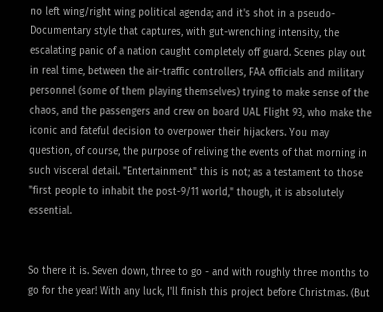no left wing/right wing political agenda; and it's shot in a pseudo-Documentary style that captures, with gut-wrenching intensity, the escalating panic of a nation caught completely off guard. Scenes play out in real time, between the air-traffic controllers, FAA officials and military personnel (some of them playing themselves) trying to make sense of the chaos, and the passengers and crew on board UAL Flight 93, who make the iconic and fateful decision to overpower their hijackers. You may question, of course, the purpose of reliving the events of that morning in such visceral detail. "Entertainment" this is not; as a testament to those "first people to inhabit the post-9/11 world," though, it is absolutely essential.


So there it is. Seven down, three to go - and with roughly three months to go for the year! With any luck, I'll finish this project before Christmas. (But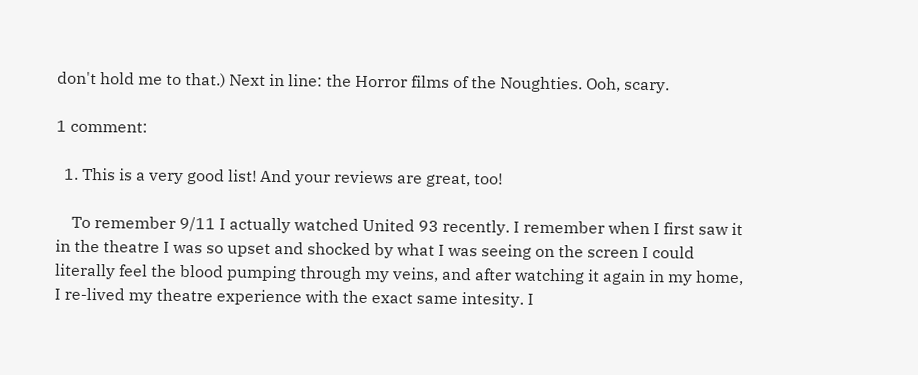don't hold me to that.) Next in line: the Horror films of the Noughties. Ooh, scary.

1 comment:

  1. This is a very good list! And your reviews are great, too!

    To remember 9/11 I actually watched United 93 recently. I remember when I first saw it in the theatre I was so upset and shocked by what I was seeing on the screen I could literally feel the blood pumping through my veins, and after watching it again in my home, I re-lived my theatre experience with the exact same intesity. I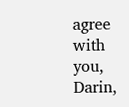agree with you, Darin,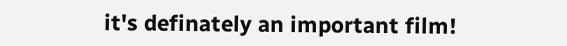it's definately an important film!